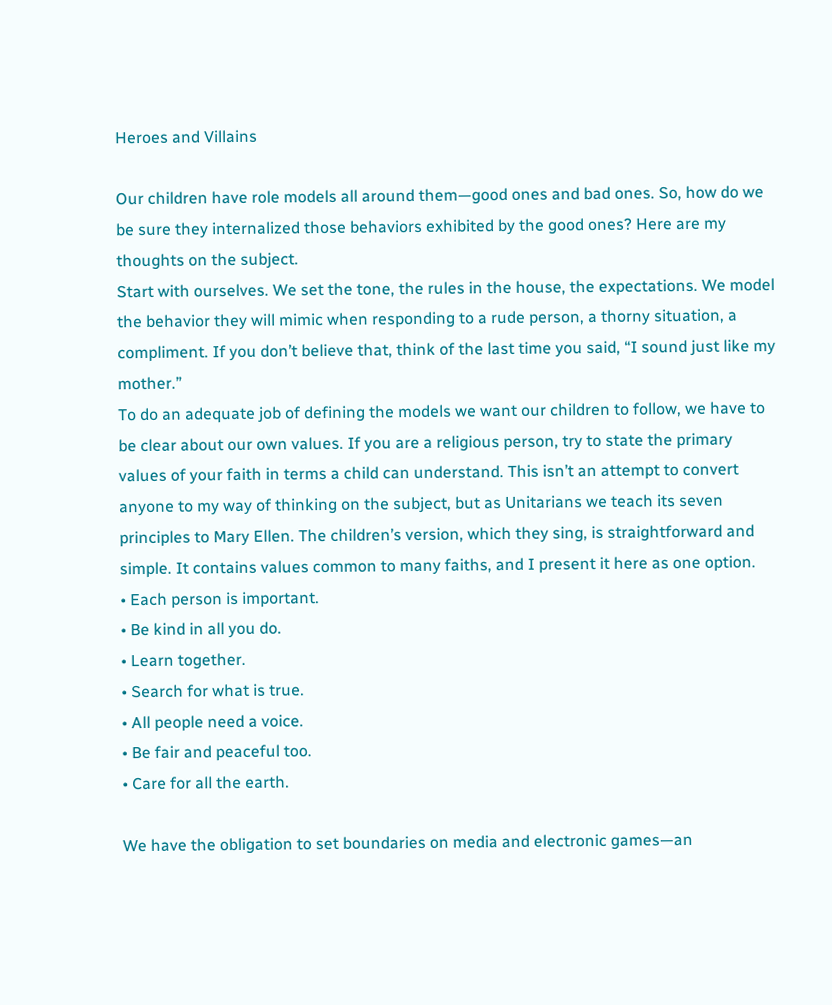Heroes and Villains

Our children have role models all around them—good ones and bad ones. So, how do we be sure they internalized those behaviors exhibited by the good ones? Here are my thoughts on the subject.
Start with ourselves. We set the tone, the rules in the house, the expectations. We model the behavior they will mimic when responding to a rude person, a thorny situation, a compliment. If you don’t believe that, think of the last time you said, “I sound just like my mother.”
To do an adequate job of defining the models we want our children to follow, we have to be clear about our own values. If you are a religious person, try to state the primary values of your faith in terms a child can understand. This isn’t an attempt to convert anyone to my way of thinking on the subject, but as Unitarians we teach its seven principles to Mary Ellen. The children’s version, which they sing, is straightforward and simple. It contains values common to many faiths, and I present it here as one option.
• Each person is important.
• Be kind in all you do.
• Learn together.
• Search for what is true.
• All people need a voice.
• Be fair and peaceful too.
• Care for all the earth.

We have the obligation to set boundaries on media and electronic games—an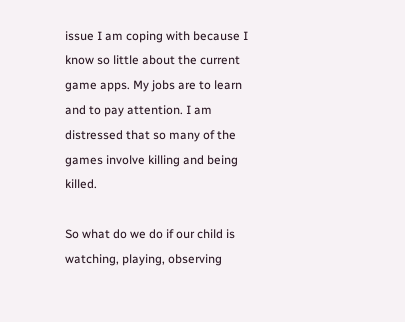issue I am coping with because I know so little about the current game apps. My jobs are to learn and to pay attention. I am distressed that so many of the games involve killing and being killed.

So what do we do if our child is watching, playing, observing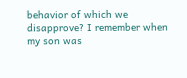behavior of which we disapprove? I remember when my son was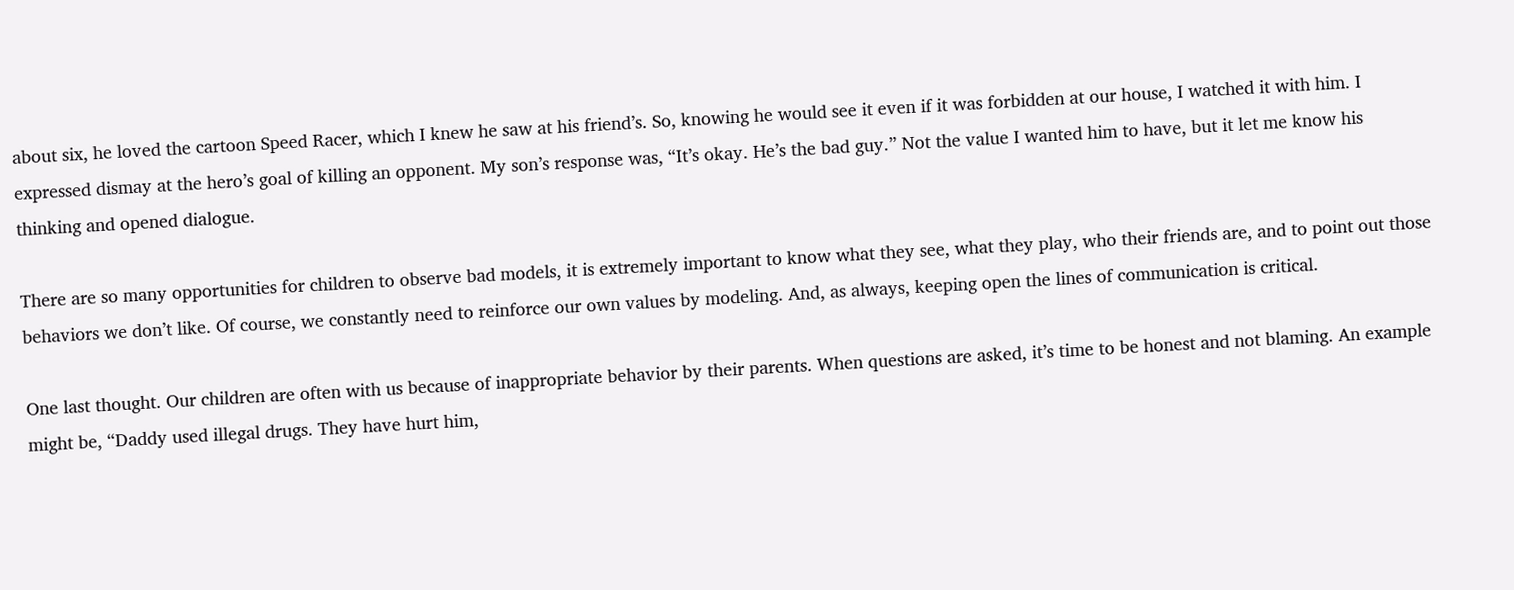about six, he loved the cartoon Speed Racer, which I knew he saw at his friend’s. So, knowing he would see it even if it was forbidden at our house, I watched it with him. I expressed dismay at the hero’s goal of killing an opponent. My son’s response was, “It’s okay. He’s the bad guy.” Not the value I wanted him to have, but it let me know his thinking and opened dialogue.

There are so many opportunities for children to observe bad models, it is extremely important to know what they see, what they play, who their friends are, and to point out those behaviors we don’t like. Of course, we constantly need to reinforce our own values by modeling. And, as always, keeping open the lines of communication is critical.

One last thought. Our children are often with us because of inappropriate behavior by their parents. When questions are asked, it’s time to be honest and not blaming. An example might be, “Daddy used illegal drugs. They have hurt him,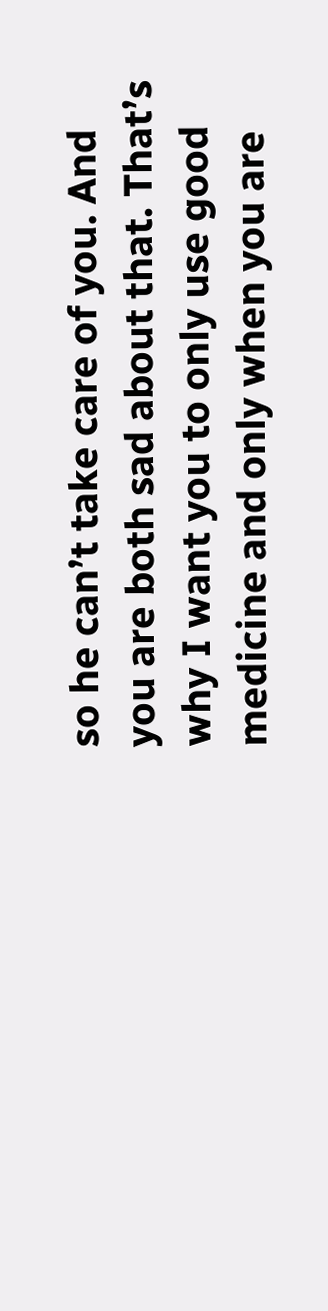so he can’t take care of you. And you are both sad about that. That’s why I want you to only use good medicine and only when you are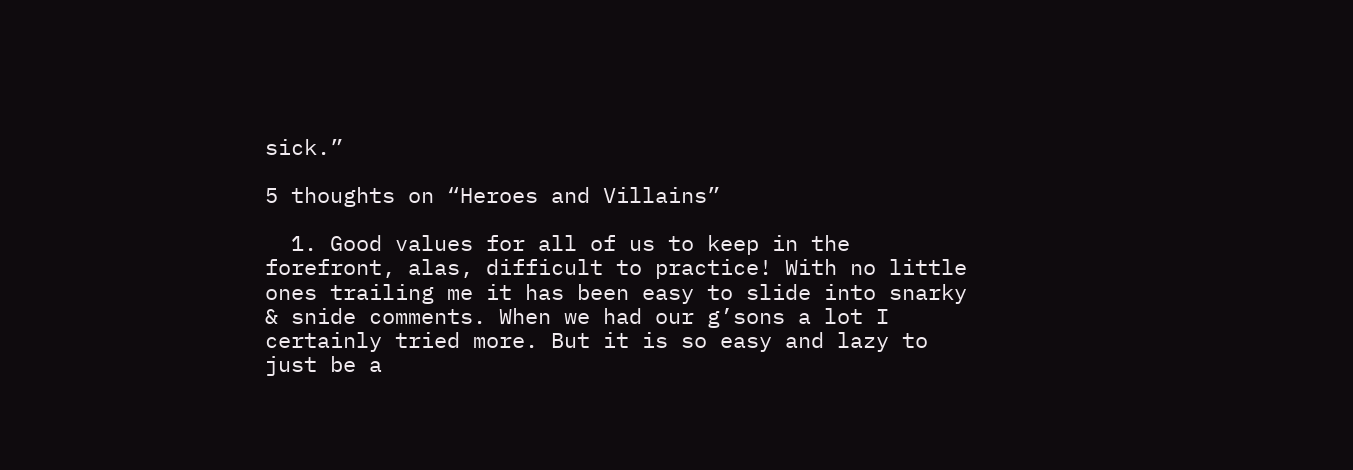sick.”

5 thoughts on “Heroes and Villains”

  1. Good values for all of us to keep in the forefront, alas, difficult to practice! With no little ones trailing me it has been easy to slide into snarky & snide comments. When we had our g’sons a lot I certainly tried more. But it is so easy and lazy to just be a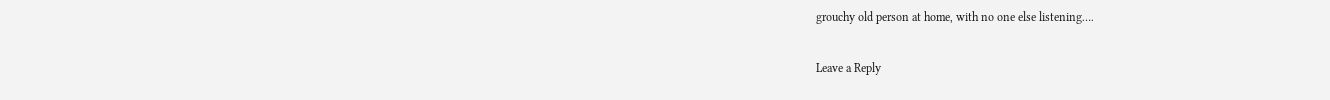grouchy old person at home, with no one else listening….

Leave a Reply